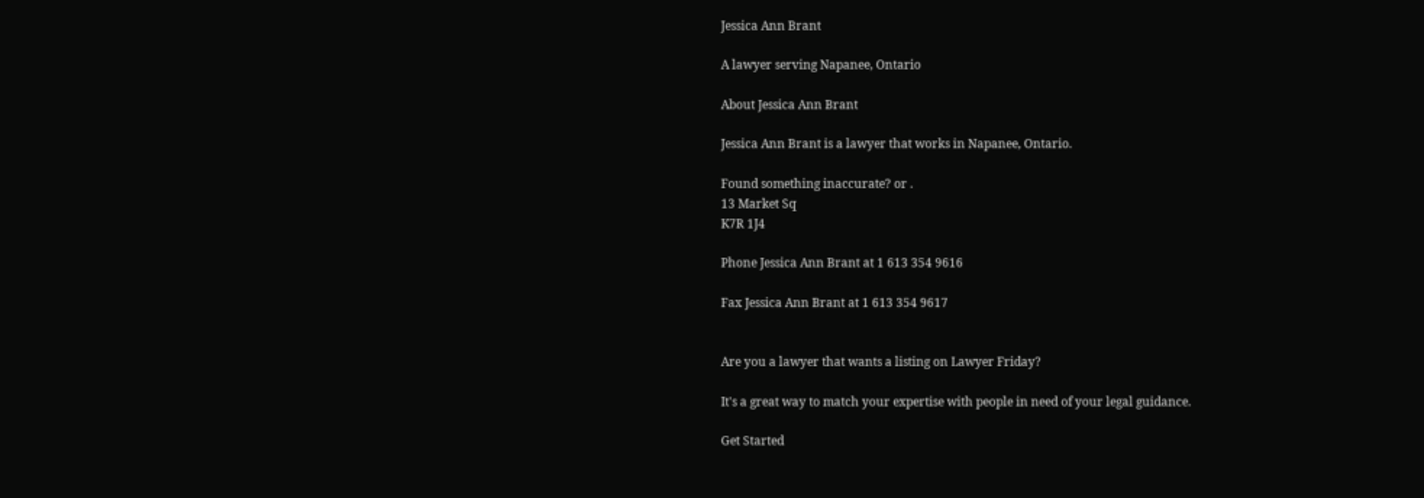Jessica Ann Brant

A lawyer serving Napanee, Ontario

About Jessica Ann Brant

Jessica Ann Brant is a lawyer that works in Napanee, Ontario.

Found something inaccurate? or .
13 Market Sq
K7R 1J4

Phone Jessica Ann Brant at 1 613 354 9616

Fax Jessica Ann Brant at 1 613 354 9617


Are you a lawyer that wants a listing on Lawyer Friday?

It's a great way to match your expertise with people in need of your legal guidance.

Get Started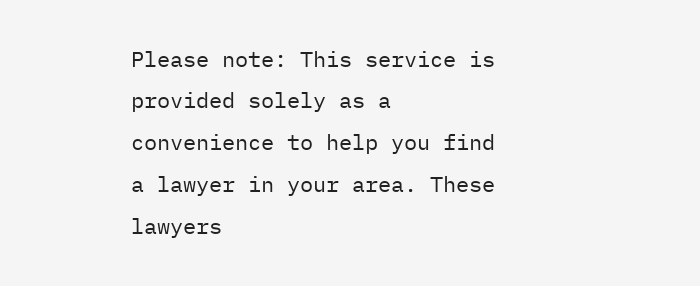Please note: This service is provided solely as a convenience to help you find a lawyer in your area. These lawyers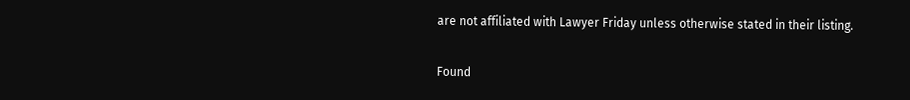are not affiliated with Lawyer Friday unless otherwise stated in their listing.

Found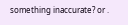something inaccurate? or .